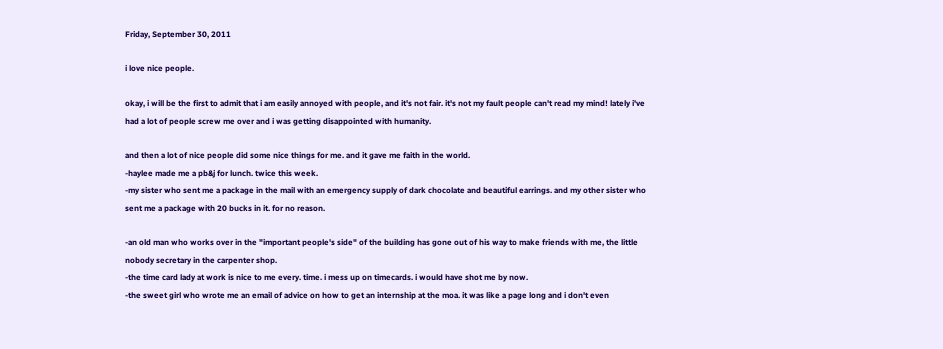Friday, September 30, 2011

i love nice people.

okay, i will be the first to admit that i am easily annoyed with people, and it's not fair. it's not my fault people can't read my mind! lately i've had a lot of people screw me over and i was getting disappointed with humanity.

and then a lot of nice people did some nice things for me. and it gave me faith in the world.
-haylee made me a pb&j for lunch. twice this week.
-my sister who sent me a package in the mail with an emergency supply of dark chocolate and beautiful earrings. and my other sister who sent me a package with 20 bucks in it. for no reason.

-an old man who works over in the "important people's side" of the building has gone out of his way to make friends with me, the little nobody secretary in the carpenter shop.
-the time card lady at work is nice to me every. time. i mess up on timecards. i would have shot me by now.
-the sweet girl who wrote me an email of advice on how to get an internship at the moa. it was like a page long and i don't even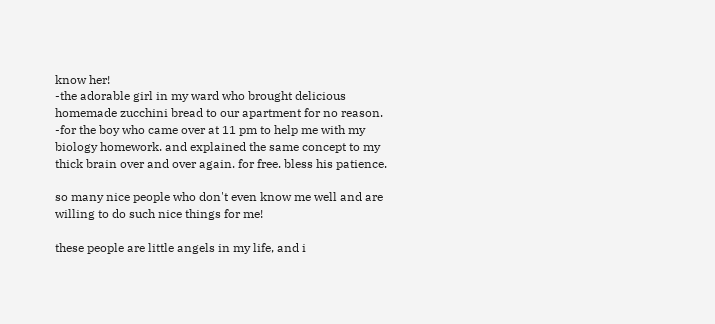know her!
-the adorable girl in my ward who brought delicious homemade zucchini bread to our apartment for no reason.
-for the boy who came over at 11 pm to help me with my biology homework. and explained the same concept to my thick brain over and over again. for free. bless his patience.

so many nice people who don't even know me well and are willing to do such nice things for me!

these people are little angels in my life, and i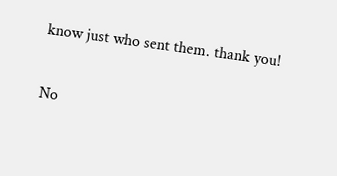know just who sent them. thank you!

No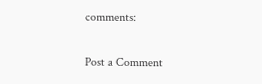comments:

Post a Comment